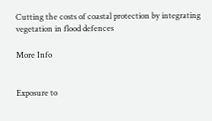Cutting the costs of coastal protection by integrating vegetation in flood defences

More Info


Exposure to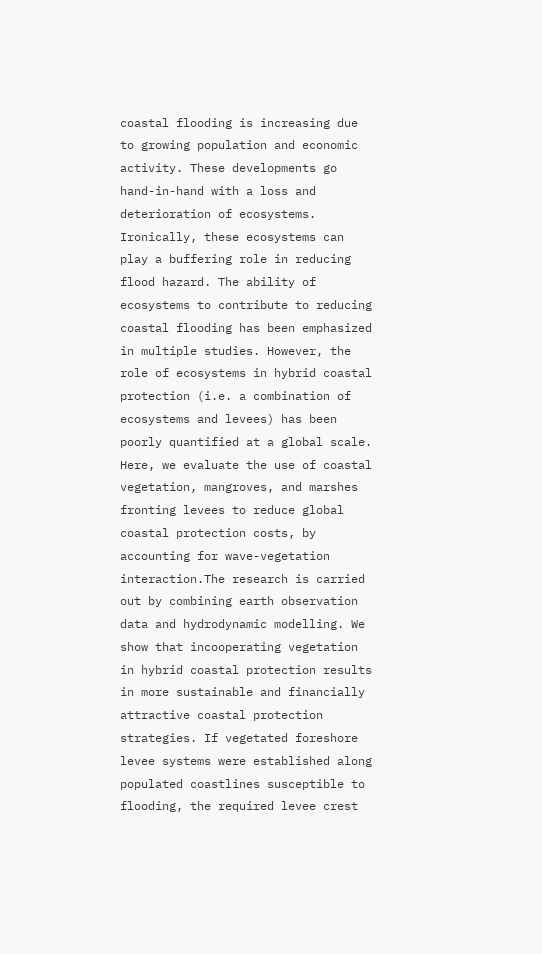coastal flooding is increasing due to growing population and economic activity. These developments go hand-in-hand with a loss and deterioration of ecosystems. Ironically, these ecosystems can play a buffering role in reducing flood hazard. The ability of ecosystems to contribute to reducing coastal flooding has been emphasized in multiple studies. However, the role of ecosystems in hybrid coastal protection (i.e. a combination of ecosystems and levees) has been poorly quantified at a global scale. Here, we evaluate the use of coastal vegetation, mangroves, and marshes fronting levees to reduce global coastal protection costs, by accounting for wave-vegetation interaction.The research is carried out by combining earth observation data and hydrodynamic modelling. We show that incooperating vegetation in hybrid coastal protection results in more sustainable and financially attractive coastal protection strategies. If vegetated foreshore levee systems were established along populated coastlines susceptible to flooding, the required levee crest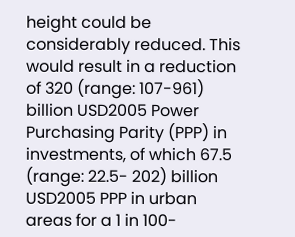height could be considerably reduced. This would result in a reduction of 320 (range: 107-961) billion USD2005 Power Purchasing Parity (PPP) in investments, of which 67.5 (range: 22.5- 202) billion USD2005 PPP in urban areas for a 1 in 100-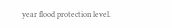year flood protection level.